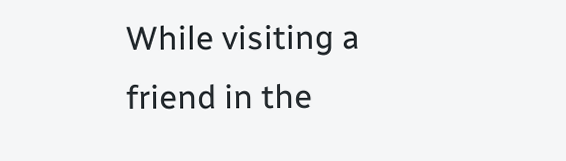While visiting a friend in the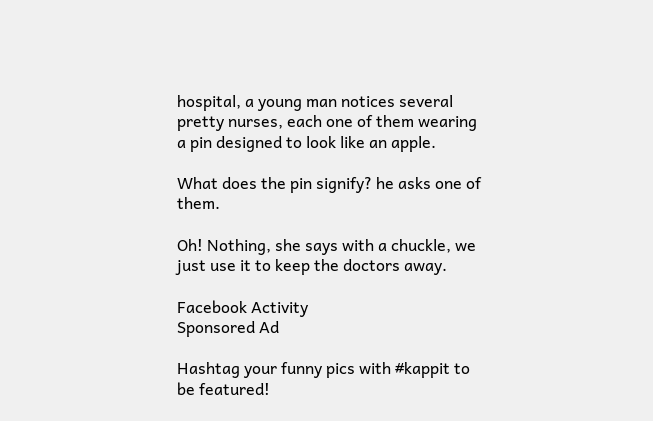hospital, a young man notices several pretty nurses, each one of them wearing a pin designed to look like an apple.

What does the pin signify? he asks one of them.

Oh! Nothing, she says with a chuckle, we just use it to keep the doctors away.

Facebook Activity
Sponsored Ad

Hashtag your funny pics with #kappit to be featured!